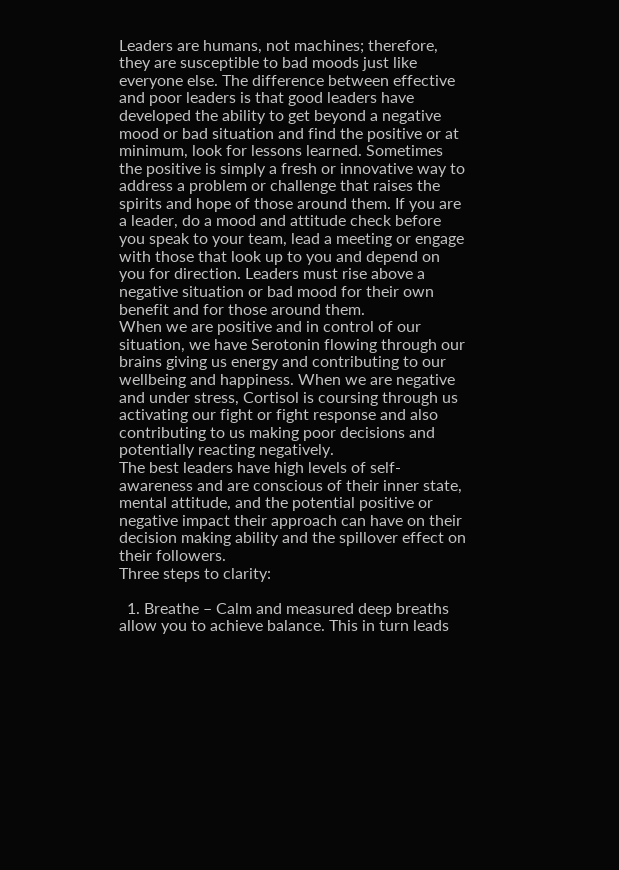Leaders are humans, not machines; therefore, they are susceptible to bad moods just like everyone else. The difference between effective and poor leaders is that good leaders have developed the ability to get beyond a negative mood or bad situation and find the positive or at minimum, look for lessons learned. Sometimes the positive is simply a fresh or innovative way to address a problem or challenge that raises the spirits and hope of those around them. If you are a leader, do a mood and attitude check before you speak to your team, lead a meeting or engage with those that look up to you and depend on you for direction. Leaders must rise above a negative situation or bad mood for their own benefit and for those around them.
When we are positive and in control of our situation, we have Serotonin flowing through our brains giving us energy and contributing to our wellbeing and happiness. When we are negative and under stress, Cortisol is coursing through us activating our fight or fight response and also contributing to us making poor decisions and potentially reacting negatively.
The best leaders have high levels of self-awareness and are conscious of their inner state, mental attitude, and the potential positive or negative impact their approach can have on their decision making ability and the spillover effect on their followers.
Three steps to clarity:

  1. Breathe – Calm and measured deep breaths allow you to achieve balance. This in turn leads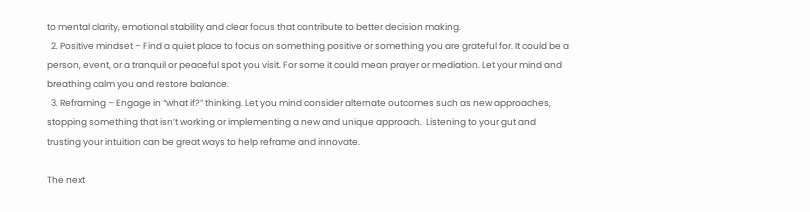to mental clarity, emotional stability and clear focus that contribute to better decision making.
  2. Positive mindset – Find a quiet place to focus on something positive or something you are grateful for. It could be a person, event, or a tranquil or peaceful spot you visit. For some it could mean prayer or mediation. Let your mind and breathing calm you and restore balance.
  3. Reframing – Engage in “what if?” thinking. Let you mind consider alternate outcomes such as new approaches, stopping something that isn’t working or implementing a new and unique approach.  Listening to your gut and trusting your intuition can be great ways to help reframe and innovate.

The next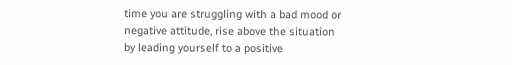time you are struggling with a bad mood or negative attitude, rise above the situation by leading yourself to a positive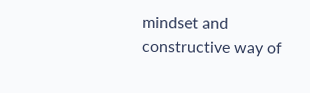mindset and constructive way of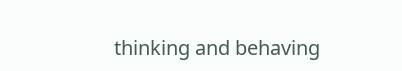thinking and behaving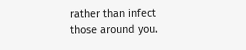rather than infect those around you.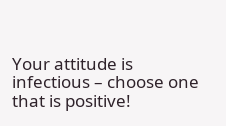Your attitude is infectious – choose one that is positive!